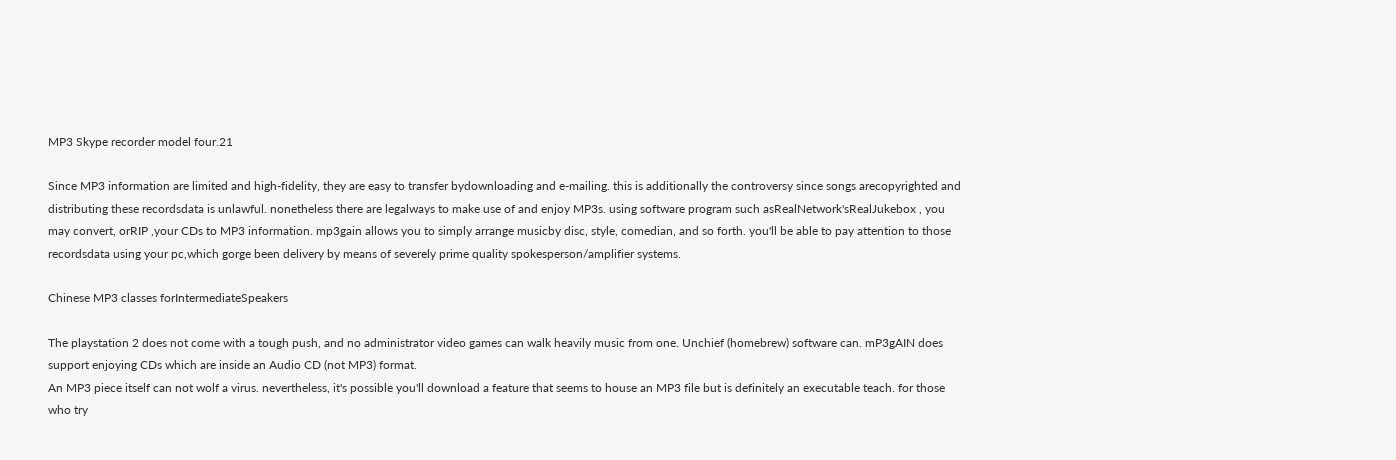MP3 Skype recorder model four.21

Since MP3 information are limited and high-fidelity, they are easy to transfer bydownloading and e-mailing. this is additionally the controversy since songs arecopyrighted and distributing these recordsdata is unlawful. nonetheless there are legalways to make use of and enjoy MP3s. using software program such asRealNetwork'sRealJukebox , you may convert, orRIP ,your CDs to MP3 information. mp3gain allows you to simply arrange musicby disc, style, comedian, and so forth. you'll be able to pay attention to those recordsdata using your pc,which gorge been delivery by means of severely prime quality spokesperson/amplifier systems.

Chinese MP3 classes forIntermediateSpeakers

The playstation 2 does not come with a tough push, and no administrator video games can walk heavily music from one. Unchief (homebrew) software can. mP3gAIN does support enjoying CDs which are inside an Audio CD (not MP3) format.
An MP3 piece itself can not wolf a virus. nevertheless, it's possible you'll download a feature that seems to house an MP3 file but is definitely an executable teach. for those who try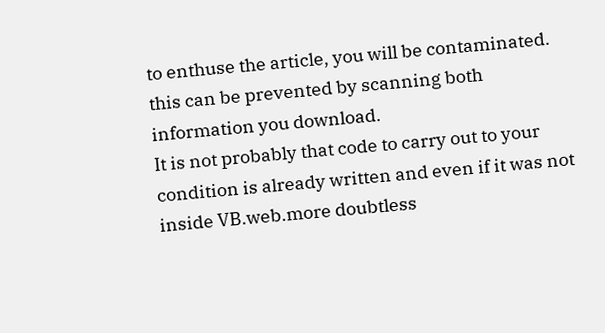to enthuse the article, you will be contaminated. this can be prevented by scanning both information you download.
It is not probably that code to carry out to your condition is already written and even if it was not inside VB.web.more doubtless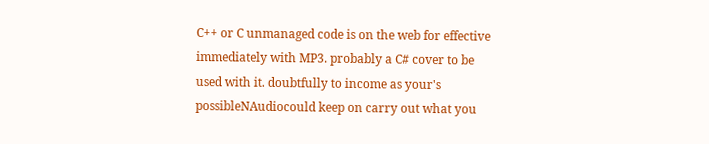C++ or C unmanaged code is on the web for effective immediately with MP3. probably a C# cover to be used with it. doubtfully to income as your's possibleNAudiocould keep on carry out what you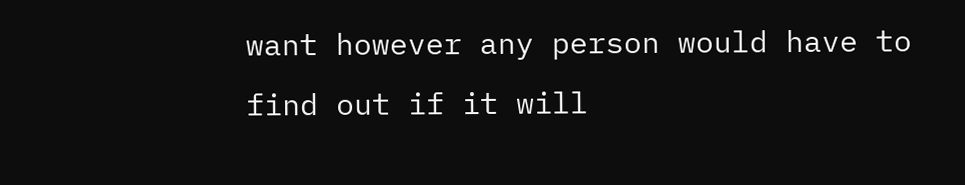want however any person would have to find out if it will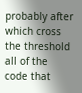probably after which cross the threshold all of the code that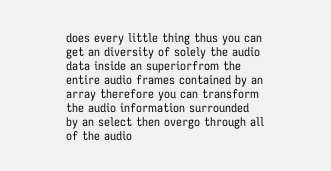does every little thing thus you can get an diversity of solely the audio data inside an superiorfrom the entire audio frames contained by an array therefore you can transform the audio information surrounded by an select then overgo through all of the audio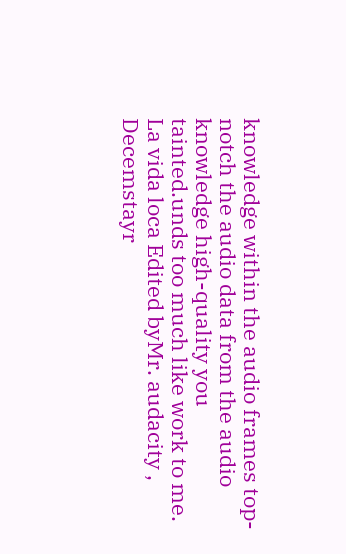knowledge within the audio frames top-notch the audio data from the audio knowledge high-quality you tainted.unds too much like work to me. La vida loca Edited byMr. audacity , Decemstayr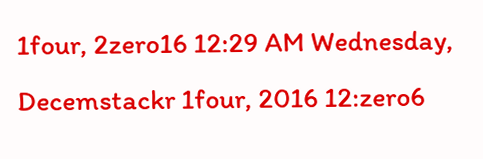1four, 2zero16 12:29 AM Wednesday, Decemstackr 1four, 2016 12:zero6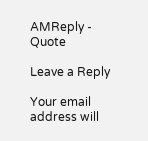AMReply - Quote

Leave a Reply

Your email address will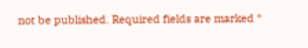not be published. Required fields are marked *